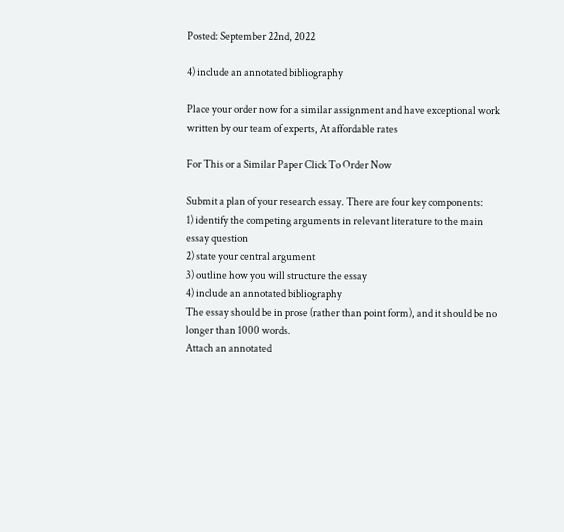Posted: September 22nd, 2022

4) include an annotated bibliography

Place your order now for a similar assignment and have exceptional work written by our team of experts, At affordable rates

For This or a Similar Paper Click To Order Now

Submit a plan of your research essay. There are four key components:
1) identify the competing arguments in relevant literature to the main essay question
2) state your central argument
3) outline how you will structure the essay
4) include an annotated bibliography
The essay should be in prose (rather than point form), and it should be no longer than 1000 words.
Attach an annotated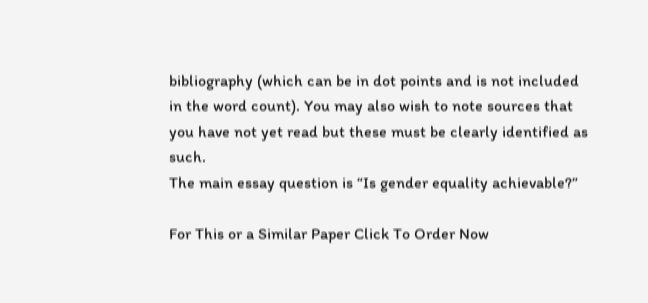bibliography (which can be in dot points and is not included in the word count). You may also wish to note sources that you have not yet read but these must be clearly identified as such.
The main essay question is “Is gender equality achievable?”

For This or a Similar Paper Click To Order Now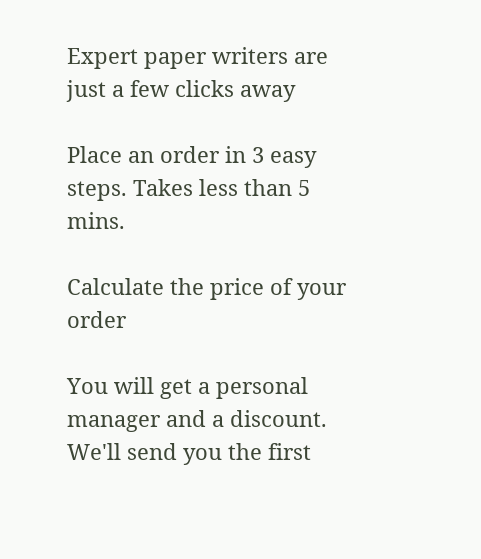Expert paper writers are just a few clicks away

Place an order in 3 easy steps. Takes less than 5 mins.

Calculate the price of your order

You will get a personal manager and a discount.
We'll send you the first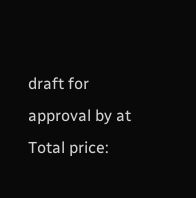draft for approval by at
Total price: